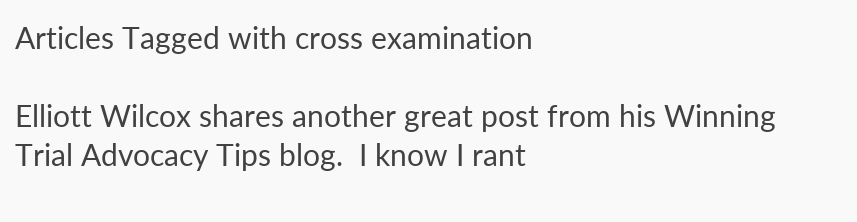Articles Tagged with cross examination

Elliott Wilcox shares another great post from his Winning Trial Advocacy Tips blog.  I know I rant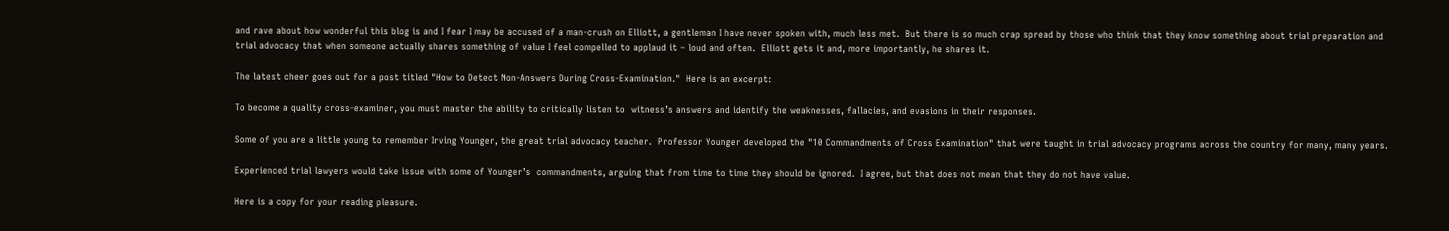and rave about how wonderful this blog is and I fear I may be accused of a man-crush on Elliott, a gentleman I have never spoken with, much less met.  But there is so much crap spread by those who think that they know something about trial preparation and trial advocacy that when someone actually shares something of value I feel compelled to applaud it – loud and often.  Elliott gets it and, more importantly, he shares it.

The latest cheer goes out for a post titled "How to Detect Non-Answers During Cross-Examination."  Here is an excerpt:

To become a quality cross-examiner, you must master the ability to critically listen to  witness’s answers and identify the weaknesses, fallacies, and evasions in their responses.

Some of you are a little young to remember Irving Younger, the great trial advocacy teacher.  Professor Younger developed the "10 Commandments of Cross Examination" that were taught in trial advocacy programs across the country for many, many years.

Experienced trial lawyers would take issue with some of Younger’s  commandments, arguing that from time to time they should be ignored.  I agree, but that does not mean that they do not have value.

Here is a copy for your reading pleasure.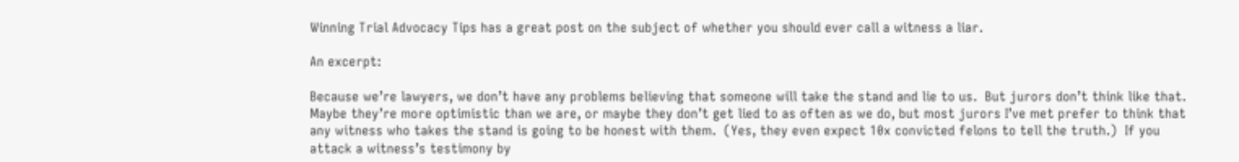Winning Trial Advocacy Tips has a great post on the subject of whether you should ever call a witness a liar.

An excerpt:

Because we’re lawyers, we don’t have any problems believing that someone will take the stand and lie to us.  But jurors don’t think like that.  Maybe they’re more optimistic than we are, or maybe they don’t get lied to as often as we do, but most jurors I’ve met prefer to think that any witness who takes the stand is going to be honest with them.  (Yes, they even expect 10x convicted felons to tell the truth.)  If you attack a witness’s testimony by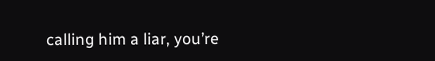calling him a liar, you’re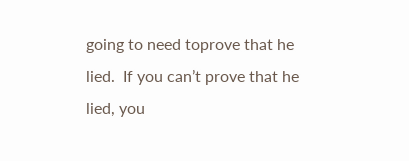going to need toprove that he lied.  If you can’t prove that he lied, you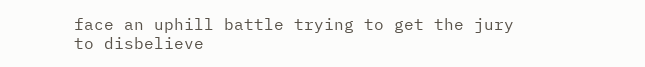face an uphill battle trying to get the jury to disbelieve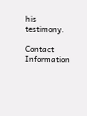his testimony.

Contact Information